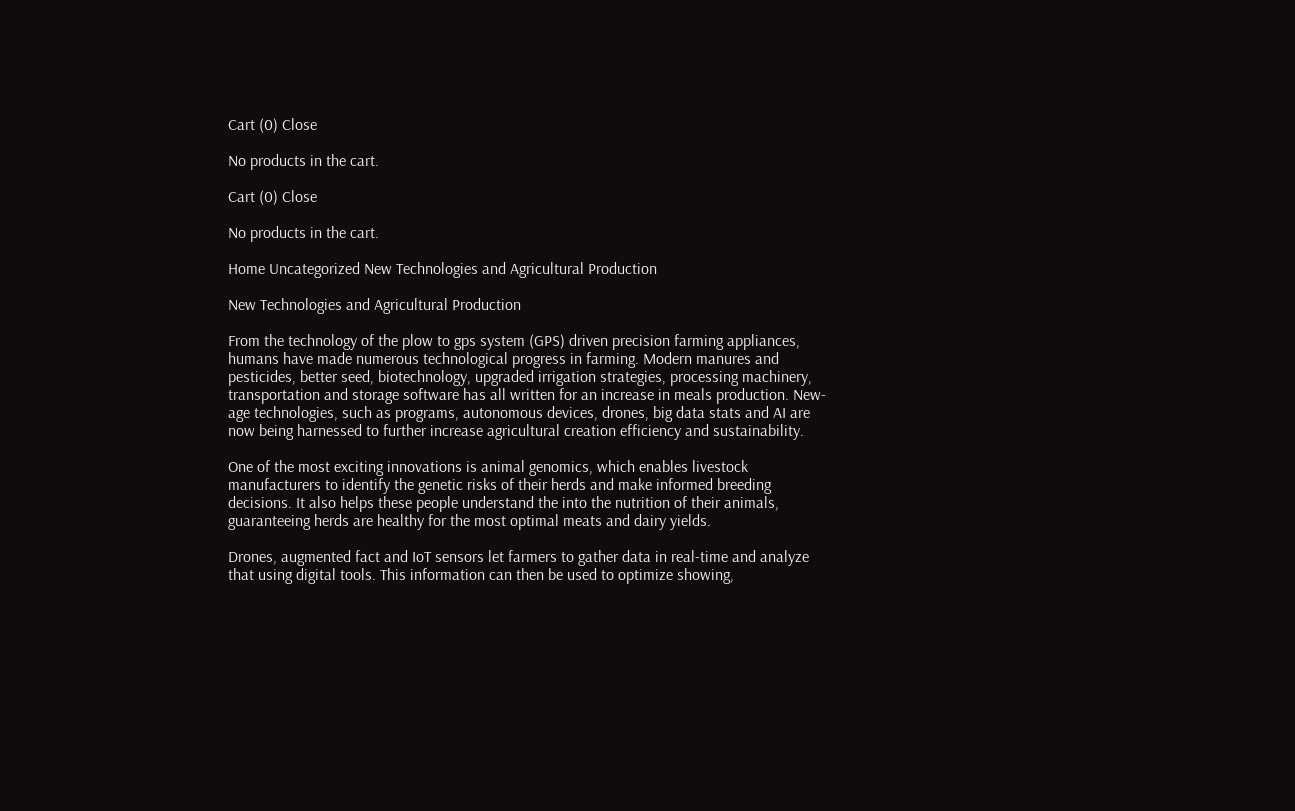Cart (0) Close

No products in the cart.

Cart (0) Close

No products in the cart.

Home Uncategorized New Technologies and Agricultural Production

New Technologies and Agricultural Production

From the technology of the plow to gps system (GPS) driven precision farming appliances, humans have made numerous technological progress in farming. Modern manures and pesticides, better seed, biotechnology, upgraded irrigation strategies, processing machinery, transportation and storage software has all written for an increase in meals production. New-age technologies, such as programs, autonomous devices, drones, big data stats and AI are now being harnessed to further increase agricultural creation efficiency and sustainability.

One of the most exciting innovations is animal genomics, which enables livestock manufacturers to identify the genetic risks of their herds and make informed breeding decisions. It also helps these people understand the into the nutrition of their animals, guaranteeing herds are healthy for the most optimal meats and dairy yields.

Drones, augmented fact and IoT sensors let farmers to gather data in real-time and analyze that using digital tools. This information can then be used to optimize showing,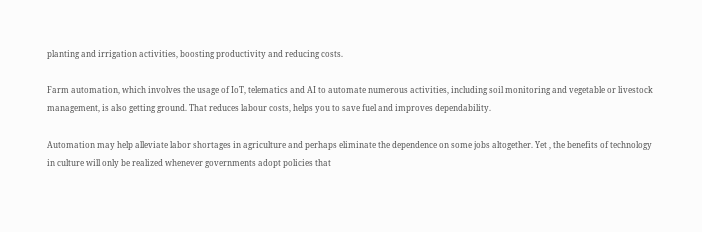planting and irrigation activities, boosting productivity and reducing costs.

Farm automation, which involves the usage of IoT, telematics and AI to automate numerous activities, including soil monitoring and vegetable or livestock management, is also getting ground. That reduces labour costs, helps you to save fuel and improves dependability.

Automation may help alleviate labor shortages in agriculture and perhaps eliminate the dependence on some jobs altogether. Yet , the benefits of technology in culture will only be realized whenever governments adopt policies that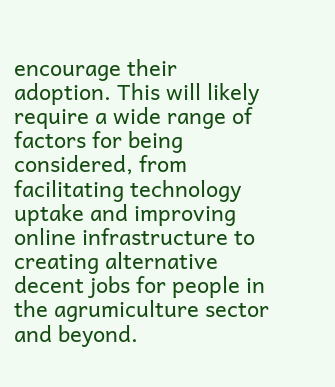encourage their adoption. This will likely require a wide range of factors for being considered, from facilitating technology uptake and improving online infrastructure to creating alternative decent jobs for people in the agrumiculture sector and beyond.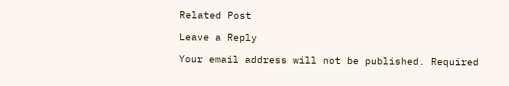Related Post

Leave a Reply

Your email address will not be published. Required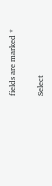fields are marked *

Select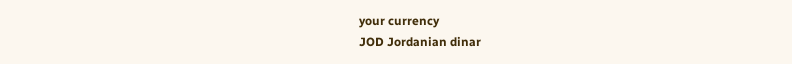your currency
JOD Jordanian dinar